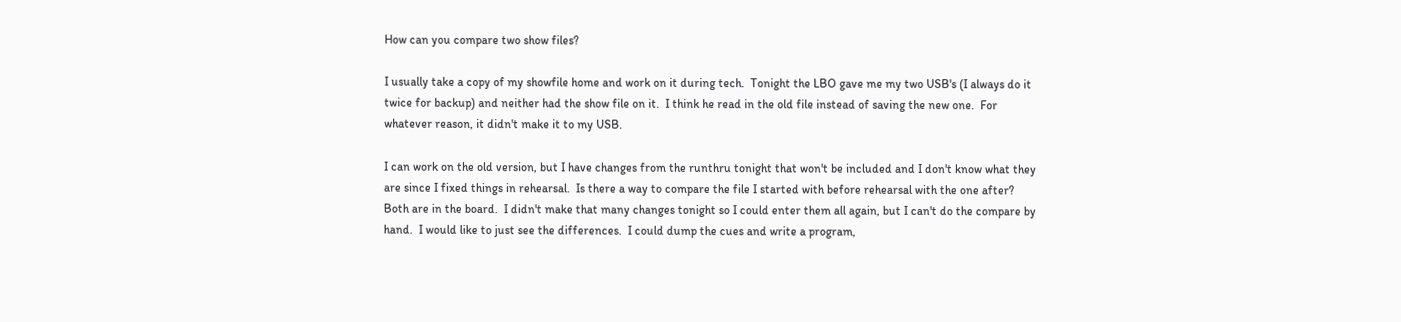How can you compare two show files?

I usually take a copy of my showfile home and work on it during tech.  Tonight the LBO gave me my two USB's (I always do it twice for backup) and neither had the show file on it.  I think he read in the old file instead of saving the new one.  For whatever reason, it didn't make it to my USB.

I can work on the old version, but I have changes from the runthru tonight that won't be included and I don't know what they are since I fixed things in rehearsal.  Is there a way to compare the file I started with before rehearsal with the one after?  Both are in the board.  I didn't make that many changes tonight so I could enter them all again, but I can't do the compare by hand.  I would like to just see the differences.  I could dump the cues and write a program,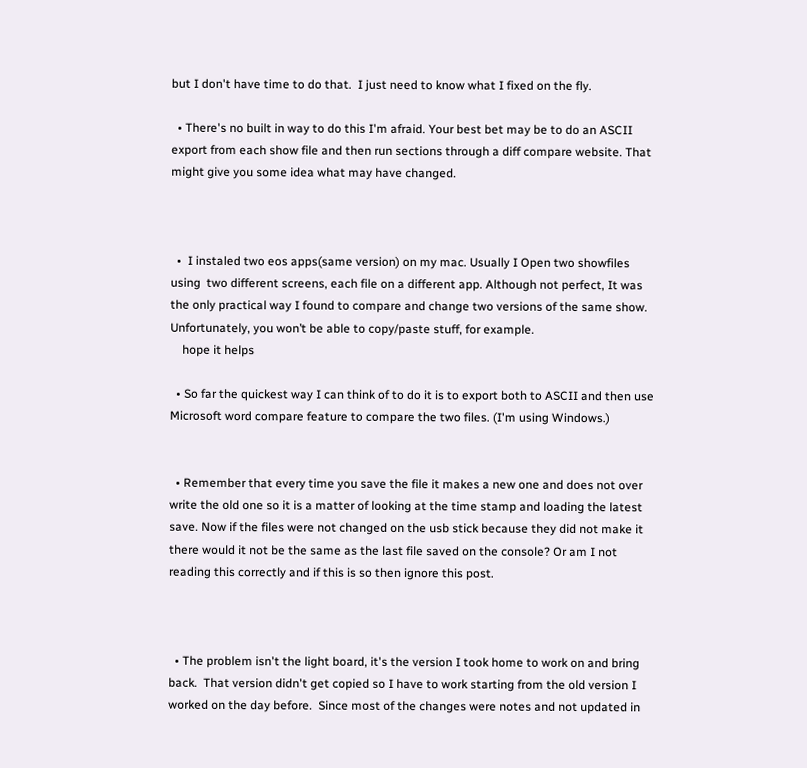but I don't have time to do that.  I just need to know what I fixed on the fly.

  • There's no built in way to do this I'm afraid. Your best bet may be to do an ASCII export from each show file and then run sections through a diff compare website. That might give you some idea what may have changed.



  •  I instaled two eos apps(same version) on my mac. Usually I Open two showfiles using  two different screens, each file on a different app. Although not perfect, It was the only practical way I found to compare and change two versions of the same show. Unfortunately, you won’t be able to copy/paste stuff, for example.
    hope it helps

  • So far the quickest way I can think of to do it is to export both to ASCII and then use Microsoft word compare feature to compare the two files. (I'm using Windows.)


  • Remember that every time you save the file it makes a new one and does not over write the old one so it is a matter of looking at the time stamp and loading the latest save. Now if the files were not changed on the usb stick because they did not make it there would it not be the same as the last file saved on the console? Or am I not reading this correctly and if this is so then ignore this post.



  • The problem isn't the light board, it's the version I took home to work on and bring back.  That version didn't get copied so I have to work starting from the old version I worked on the day before.  Since most of the changes were notes and not updated in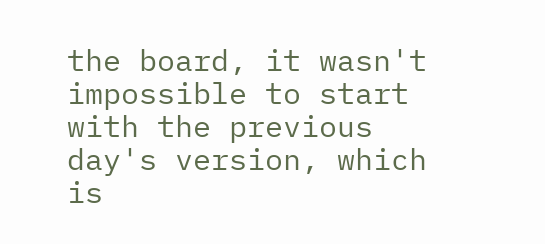the board, it wasn't impossible to start with the previous day's version, which is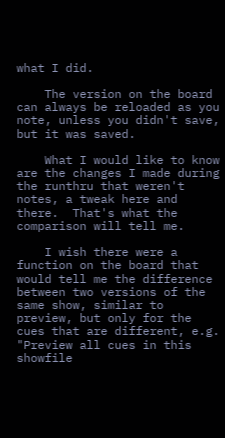what I did.

    The version on the board can always be reloaded as you note, unless you didn't save, but it was saved.

    What I would like to know are the changes I made during the runthru that weren't notes, a tweak here and there.  That's what the comparison will tell me.

    I wish there were a function on the board that would tell me the difference between two versions of the same show, similar to preview, but only for the cues that are different, e.g. "Preview all cues in this showfile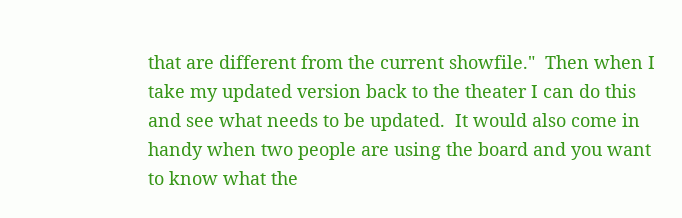that are different from the current showfile."  Then when I take my updated version back to the theater I can do this and see what needs to be updated.  It would also come in handy when two people are using the board and you want to know what the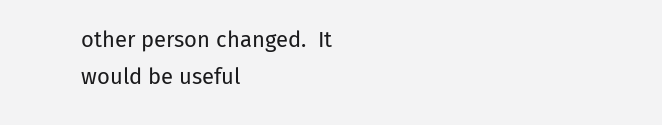other person changed.  It would be useful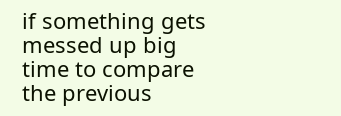if something gets messed up big time to compare the previous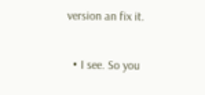version an fix it.

  • I see. So you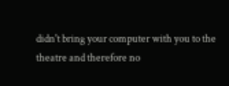didn't bring your computer with you to the theatre and therefore no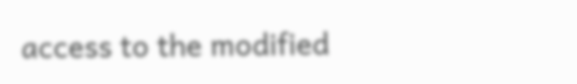access to the modified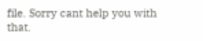file. Sorry cant help you with that.